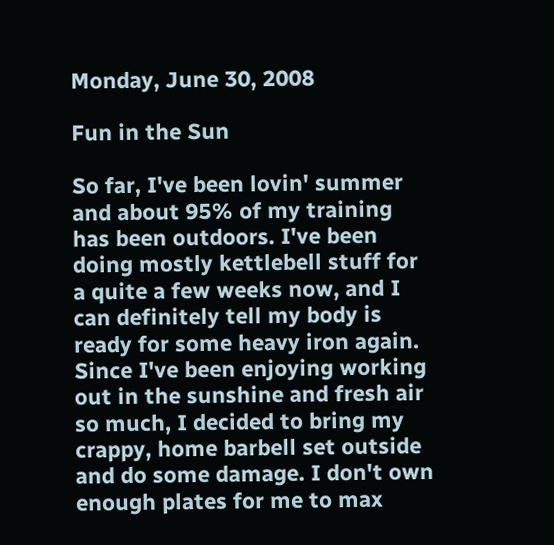Monday, June 30, 2008

Fun in the Sun

So far, I've been lovin' summer and about 95% of my training has been outdoors. I've been doing mostly kettlebell stuff for a quite a few weeks now, and I can definitely tell my body is ready for some heavy iron again. Since I've been enjoying working out in the sunshine and fresh air so much, I decided to bring my crappy, home barbell set outside and do some damage. I don't own enough plates for me to max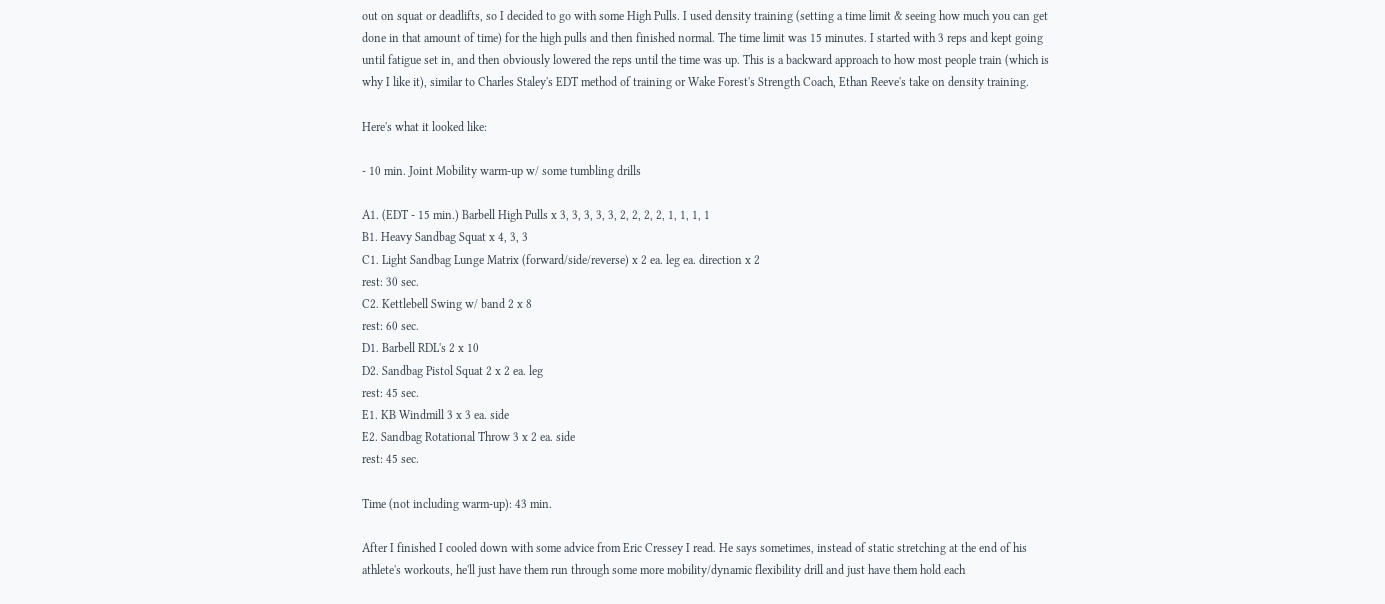out on squat or deadlifts, so I decided to go with some High Pulls. I used density training (setting a time limit & seeing how much you can get done in that amount of time) for the high pulls and then finished normal. The time limit was 15 minutes. I started with 3 reps and kept going until fatigue set in, and then obviously lowered the reps until the time was up. This is a backward approach to how most people train (which is why I like it), similar to Charles Staley's EDT method of training or Wake Forest's Strength Coach, Ethan Reeve's take on density training.

Here's what it looked like:

- 10 min. Joint Mobility warm-up w/ some tumbling drills

A1. (EDT - 15 min.) Barbell High Pulls x 3, 3, 3, 3, 3, 2, 2, 2, 2, 1, 1, 1, 1
B1. Heavy Sandbag Squat x 4, 3, 3
C1. Light Sandbag Lunge Matrix (forward/side/reverse) x 2 ea. leg ea. direction x 2
rest: 30 sec.
C2. Kettlebell Swing w/ band 2 x 8
rest: 60 sec.
D1. Barbell RDL's 2 x 10
D2. Sandbag Pistol Squat 2 x 2 ea. leg
rest: 45 sec.
E1. KB Windmill 3 x 3 ea. side
E2. Sandbag Rotational Throw 3 x 2 ea. side
rest: 45 sec.

Time (not including warm-up): 43 min.

After I finished I cooled down with some advice from Eric Cressey I read. He says sometimes, instead of static stretching at the end of his athlete's workouts, he'll just have them run through some more mobility/dynamic flexibility drill and just have them hold each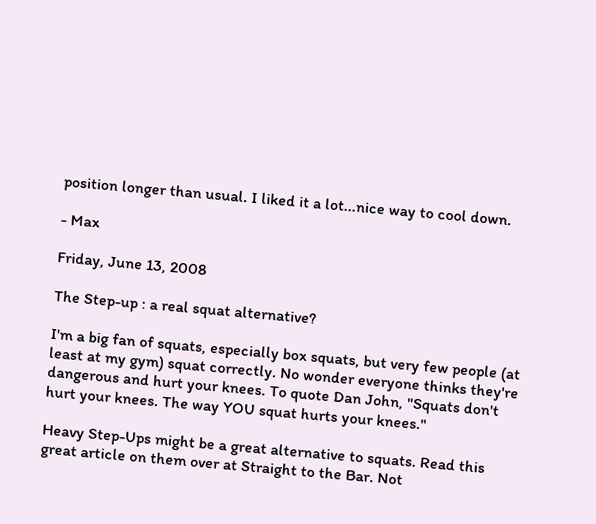position longer than usual. I liked it a lot...nice way to cool down.

- Max

Friday, June 13, 2008

The Step-up : a real squat alternative?

I'm a big fan of squats, especially box squats, but very few people (at least at my gym) squat correctly. No wonder everyone thinks they're dangerous and hurt your knees. To quote Dan John, "Squats don't hurt your knees. The way YOU squat hurts your knees."

Heavy Step-Ups might be a great alternative to squats. Read this great article on them over at Straight to the Bar. Not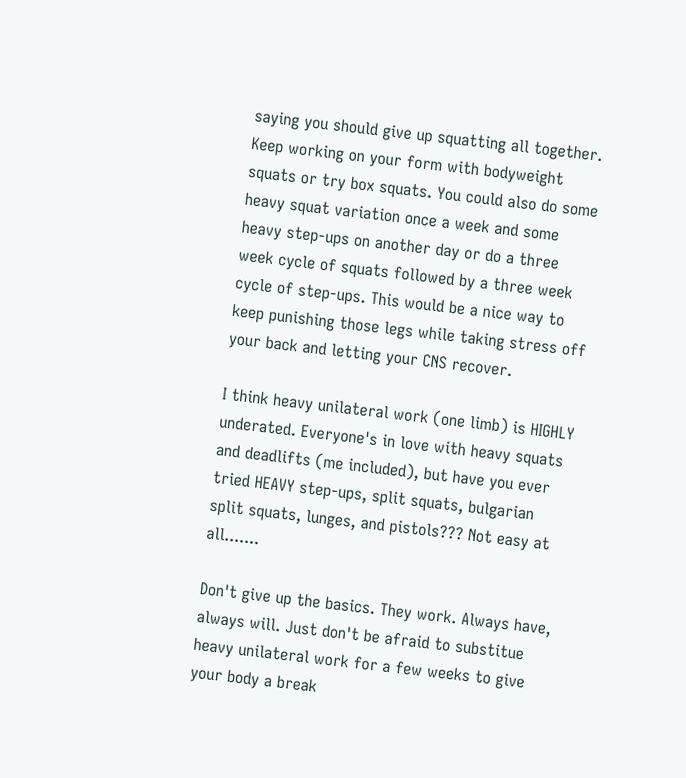saying you should give up squatting all together. Keep working on your form with bodyweight squats or try box squats. You could also do some heavy squat variation once a week and some heavy step-ups on another day or do a three week cycle of squats followed by a three week cycle of step-ups. This would be a nice way to keep punishing those legs while taking stress off your back and letting your CNS recover.

I think heavy unilateral work (one limb) is HIGHLY underated. Everyone's in love with heavy squats and deadlifts (me included), but have you ever tried HEAVY step-ups, split squats, bulgarian split squats, lunges, and pistols??? Not easy at all.......

Don't give up the basics. They work. Always have, always will. Just don't be afraid to substitue heavy unilateral work for a few weeks to give your body a break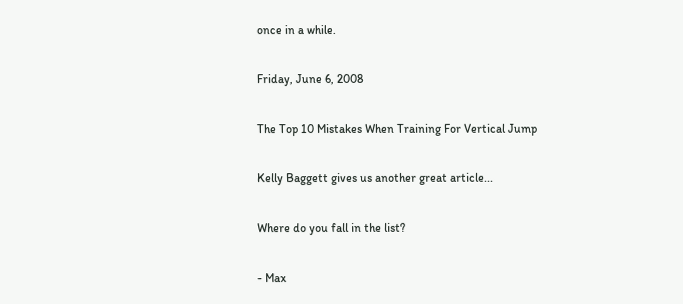once in a while.

Friday, June 6, 2008

The Top 10 Mistakes When Training For Vertical Jump

Kelly Baggett gives us another great article...

Where do you fall in the list?

- Max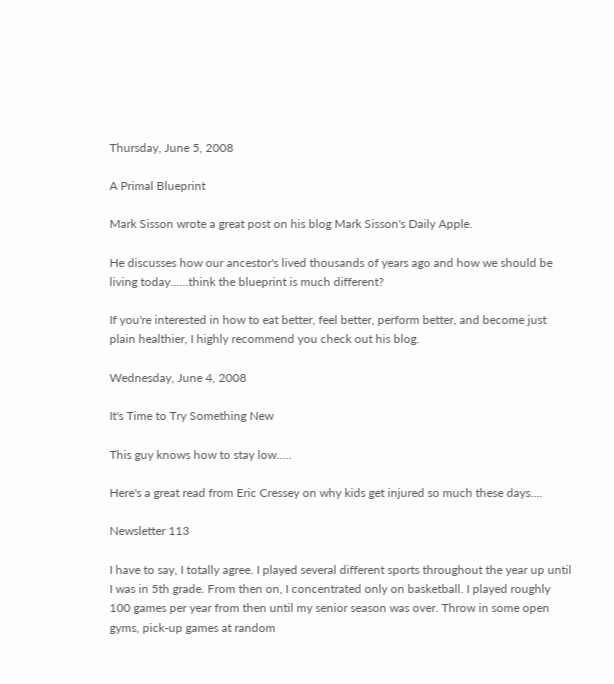Thursday, June 5, 2008

A Primal Blueprint

Mark Sisson wrote a great post on his blog Mark Sisson's Daily Apple.

He discusses how our ancestor's lived thousands of years ago and how we should be living today......think the blueprint is much different?

If you're interested in how to eat better, feel better, perform better, and become just plain healthier, I highly recommend you check out his blog.

Wednesday, June 4, 2008

It's Time to Try Something New

This guy knows how to stay low.....

Here's a great read from Eric Cressey on why kids get injured so much these days....

Newsletter 113

I have to say, I totally agree. I played several different sports throughout the year up until I was in 5th grade. From then on, I concentrated only on basketball. I played roughly 100 games per year from then until my senior season was over. Throw in some open gyms, pick-up games at random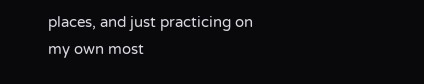places, and just practicing on my own most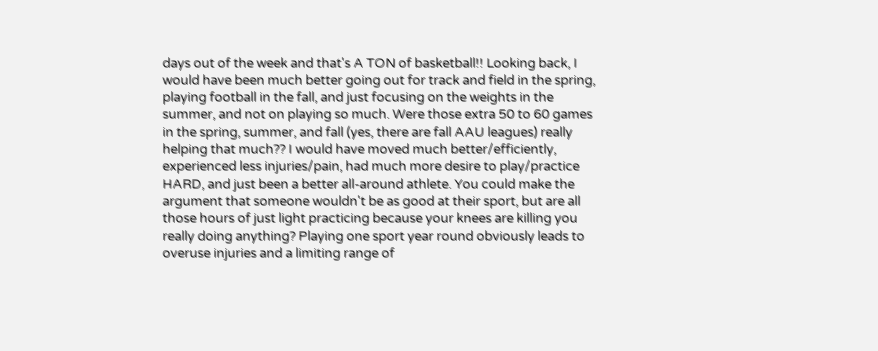days out of the week and that's A TON of basketball!! Looking back, I would have been much better going out for track and field in the spring, playing football in the fall, and just focusing on the weights in the summer, and not on playing so much. Were those extra 50 to 60 games in the spring, summer, and fall (yes, there are fall AAU leagues) really helping that much?? I would have moved much better/efficiently, experienced less injuries/pain, had much more desire to play/practice HARD, and just been a better all-around athlete. You could make the argument that someone wouldn't be as good at their sport, but are all those hours of just light practicing because your knees are killing you really doing anything? Playing one sport year round obviously leads to overuse injuries and a limiting range of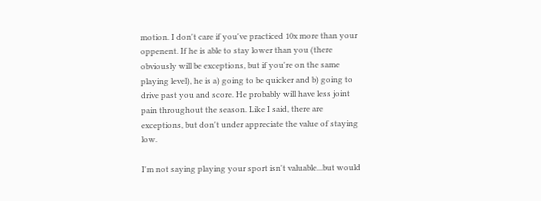motion. I don't care if you've practiced 10x more than your oppenent. If he is able to stay lower than you (there obviously will be exceptions, but if you're on the same playing level), he is a) going to be quicker and b) going to drive past you and score. He probably will have less joint pain throughout the season. Like I said, there are exceptions, but don't under appreciate the value of staying low.

I'm not saying playing your sport isn't valuable...but would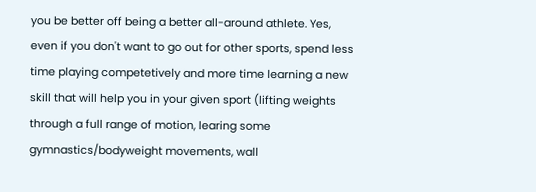you be better off being a better all-around athlete. Yes, even if you don't want to go out for other sports, spend less time playing competetively and more time learning a new skill that will help you in your given sport (lifting weights through a full range of motion, learing some gymnastics/bodyweight movements, wall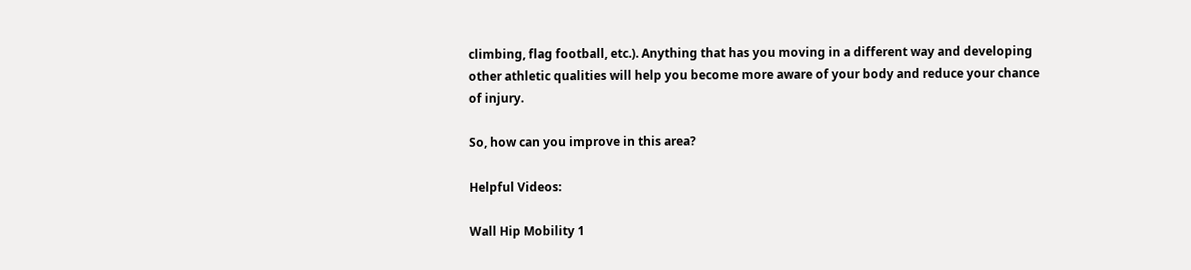climbing, flag football, etc.). Anything that has you moving in a different way and developing other athletic qualities will help you become more aware of your body and reduce your chance of injury.

So, how can you improve in this area?

Helpful Videos:

Wall Hip Mobility 1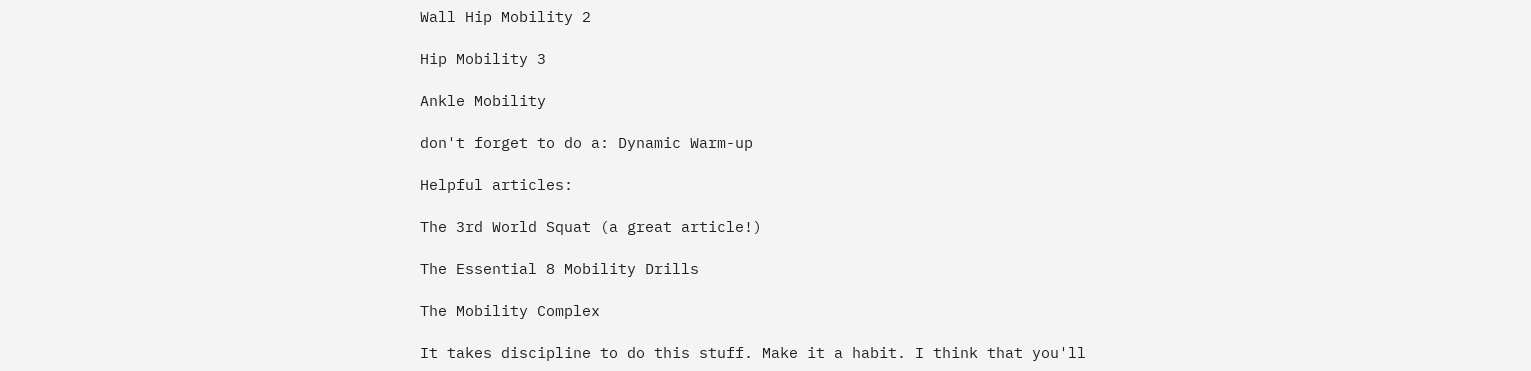Wall Hip Mobility 2

Hip Mobility 3

Ankle Mobility

don't forget to do a: Dynamic Warm-up

Helpful articles:

The 3rd World Squat (a great article!)

The Essential 8 Mobility Drills

The Mobility Complex

It takes discipline to do this stuff. Make it a habit. I think that you'll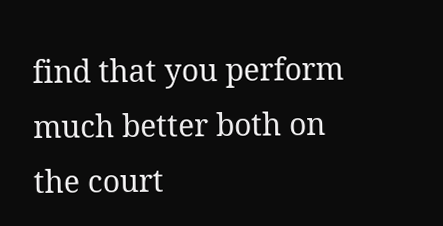find that you perform much better both on the court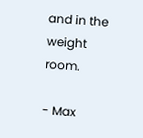and in the weight room.

- Max